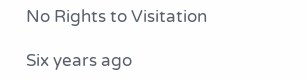No Rights to Visitation

Six years ago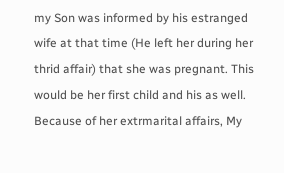my Son was informed by his estranged wife at that time (He left her during her thrid affair) that she was pregnant. This would be her first child and his as well. Because of her extrmarital affairs, My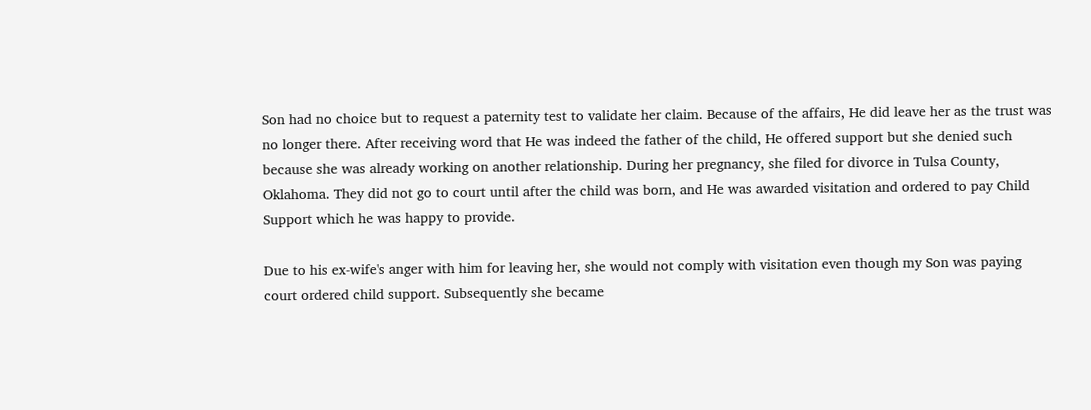Son had no choice but to request a paternity test to validate her claim. Because of the affairs, He did leave her as the trust was no longer there. After receiving word that He was indeed the father of the child, He offered support but she denied such because she was already working on another relationship. During her pregnancy, she filed for divorce in Tulsa County, Oklahoma. They did not go to court until after the child was born, and He was awarded visitation and ordered to pay Child Support which he was happy to provide.

Due to his ex-wife's anger with him for leaving her, she would not comply with visitation even though my Son was paying court ordered child support. Subsequently she became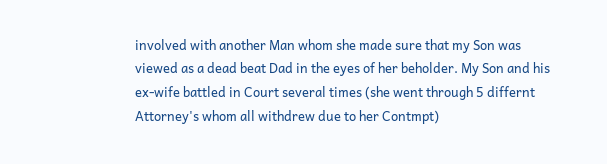involved with another Man whom she made sure that my Son was viewed as a dead beat Dad in the eyes of her beholder. My Son and his ex-wife battled in Court several times (she went through 5 differnt Attorney's whom all withdrew due to her Contmpt)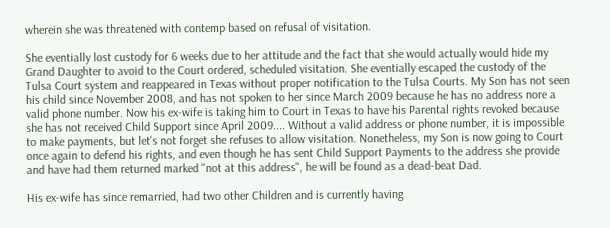wherein she was threatened with contemp based on refusal of visitation.

She eventially lost custody for 6 weeks due to her attitude and the fact that she would actually would hide my Grand Daughter to avoid to the Court ordered, scheduled visitation. She eventially escaped the custody of the Tulsa Court system and reappeared in Texas without proper notification to the Tulsa Courts. My Son has not seen his child since November 2008, and has not spoken to her since March 2009 because he has no address nore a valid phone number. Now his ex-wife is taking him to Court in Texas to have his Parental rights revoked because she has not received Child Support since April 2009.... Without a valid address or phone number, it is impossible to make payments, but let's not forget she refuses to allow visitation. Nonetheless, my Son is now going to Court once again to defend his rights, and even though he has sent Child Support Payments to the address she provide and have had them returned marked "not at this address", he will be found as a dead-beat Dad.

His ex-wife has since remarried, had two other Children and is currently having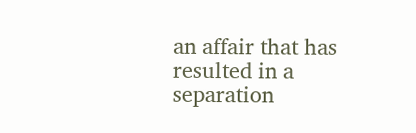an affair that has resulted in a separation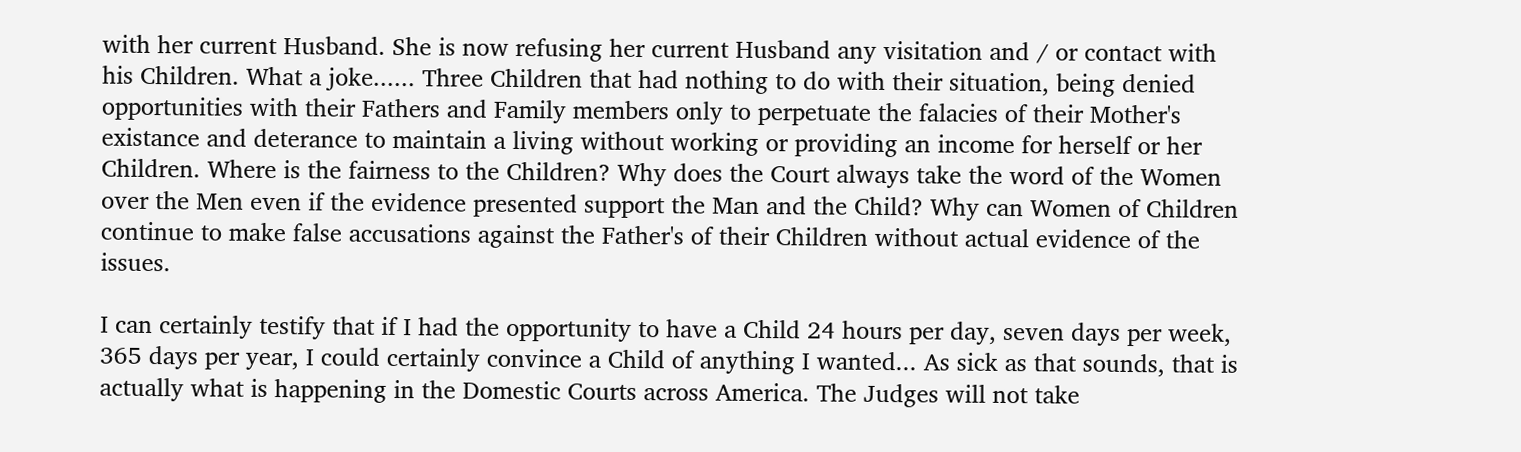with her current Husband. She is now refusing her current Husband any visitation and / or contact with his Children. What a joke...... Three Children that had nothing to do with their situation, being denied opportunities with their Fathers and Family members only to perpetuate the falacies of their Mother's existance and deterance to maintain a living without working or providing an income for herself or her Children. Where is the fairness to the Children? Why does the Court always take the word of the Women over the Men even if the evidence presented support the Man and the Child? Why can Women of Children continue to make false accusations against the Father's of their Children without actual evidence of the issues.

I can certainly testify that if I had the opportunity to have a Child 24 hours per day, seven days per week, 365 days per year, I could certainly convince a Child of anything I wanted... As sick as that sounds, that is actually what is happening in the Domestic Courts across America. The Judges will not take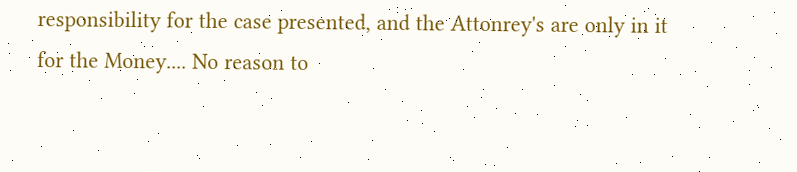responsibility for the case presented, and the Attonrey's are only in it for the Money.... No reason to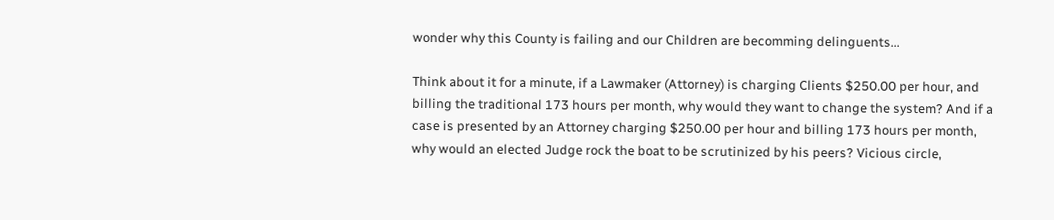wonder why this County is failing and our Children are becomming delinguents...

Think about it for a minute, if a Lawmaker (Attorney) is charging Clients $250.00 per hour, and billing the traditional 173 hours per month, why would they want to change the system? And if a case is presented by an Attorney charging $250.00 per hour and billing 173 hours per month, why would an elected Judge rock the boat to be scrutinized by his peers? Vicious circle,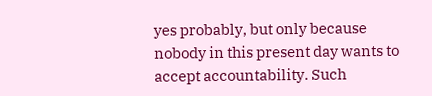yes probably, but only because nobody in this present day wants to accept accountability. Such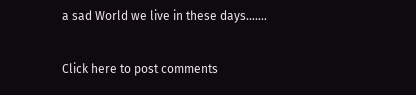a sad World we live in these days.......

Click here to post comments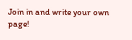Join in and write your own page!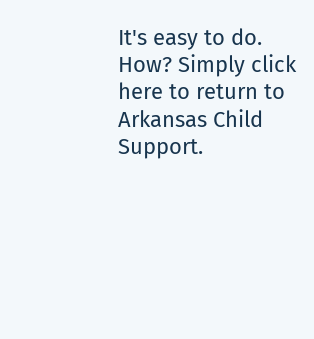It's easy to do. How? Simply click here to return to Arkansas Child Support.